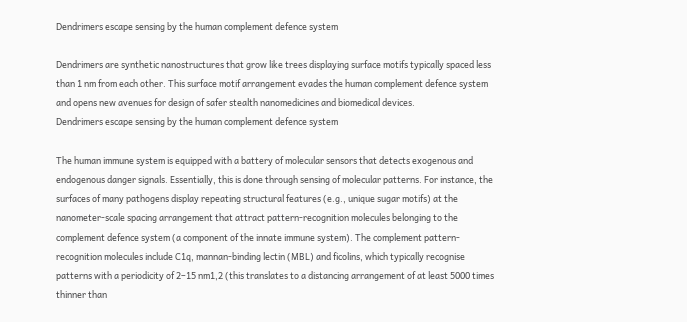Dendrimers escape sensing by the human complement defence system

Dendrimers are synthetic nanostructures that grow like trees displaying surface motifs typically spaced less than 1 nm from each other. This surface motif arrangement evades the human complement defence system and opens new avenues for design of safer stealth nanomedicines and biomedical devices.
Dendrimers escape sensing by the human complement defence system

The human immune system is equipped with a battery of molecular sensors that detects exogenous and endogenous danger signals. Essentially, this is done through sensing of molecular patterns. For instance, the surfaces of many pathogens display repeating structural features (e.g., unique sugar motifs) at the nanometer-scale spacing arrangement that attract pattern-recognition molecules belonging to the complement defence system (a component of the innate immune system). The complement pattern-recognition molecules include C1q, mannan-binding lectin (MBL) and ficolins, which typically recognise patterns with a periodicity of 2–15 nm1,2 (this translates to a distancing arrangement of at least 5000 times thinner than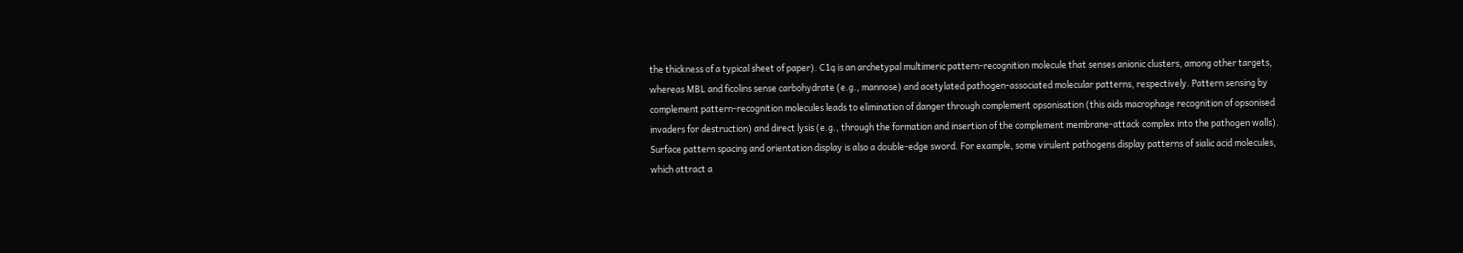the thickness of a typical sheet of paper). C1q is an archetypal multimeric pattern-recognition molecule that senses anionic clusters, among other targets, whereas MBL and ficolins sense carbohydrate (e.g., mannose) and acetylated pathogen-associated molecular patterns, respectively. Pattern sensing by complement pattern-recognition molecules leads to elimination of danger through complement opsonisation (this aids macrophage recognition of opsonised invaders for destruction) and direct lysis (e.g., through the formation and insertion of the complement membrane-attack complex into the pathogen walls). Surface pattern spacing and orientation display is also a double-edge sword. For example, some virulent pathogens display patterns of sialic acid molecules, which attract a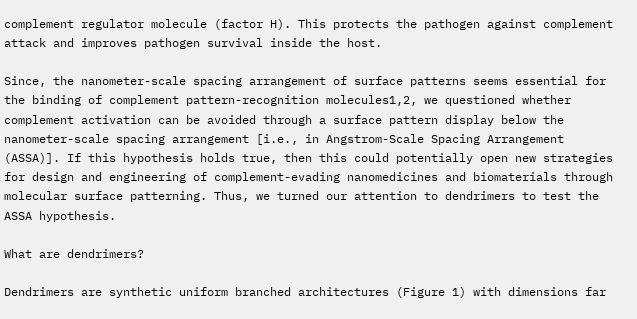complement regulator molecule (factor H). This protects the pathogen against complement attack and improves pathogen survival inside the host.

Since, the nanometer-scale spacing arrangement of surface patterns seems essential for the binding of complement pattern-recognition molecules1,2, we questioned whether complement activation can be avoided through a surface pattern display below the nanometer-scale spacing arrangement [i.e., in Angstrom-Scale Spacing Arrangement (ASSA)]. If this hypothesis holds true, then this could potentially open new strategies for design and engineering of complement-evading nanomedicines and biomaterials through molecular surface patterning. Thus, we turned our attention to dendrimers to test the ASSA hypothesis.

What are dendrimers?

Dendrimers are synthetic uniform branched architectures (Figure 1) with dimensions far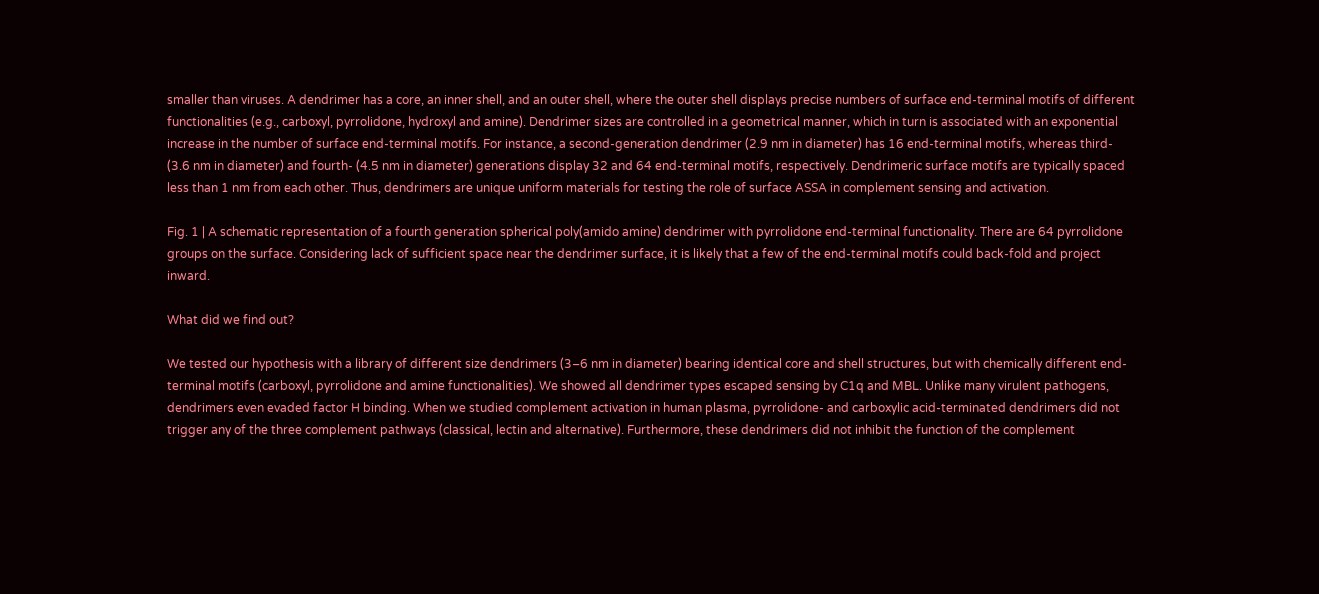smaller than viruses. A dendrimer has a core, an inner shell, and an outer shell, where the outer shell displays precise numbers of surface end-terminal motifs of different functionalities (e.g., carboxyl, pyrrolidone, hydroxyl and amine). Dendrimer sizes are controlled in a geometrical manner, which in turn is associated with an exponential increase in the number of surface end-terminal motifs. For instance, a second-generation dendrimer (2.9 nm in diameter) has 16 end-terminal motifs, whereas third- (3.6 nm in diameter) and fourth- (4.5 nm in diameter) generations display 32 and 64 end-terminal motifs, respectively. Dendrimeric surface motifs are typically spaced less than 1 nm from each other. Thus, dendrimers are unique uniform materials for testing the role of surface ASSA in complement sensing and activation.

Fig. 1 | A schematic representation of a fourth generation spherical poly(amido amine) dendrimer with pyrrolidone end-terminal functionality. There are 64 pyrrolidone groups on the surface. Considering lack of sufficient space near the dendrimer surface, it is likely that a few of the end-terminal motifs could back-fold and project inward.

What did we find out?

We tested our hypothesis with a library of different size dendrimers (3–6 nm in diameter) bearing identical core and shell structures, but with chemically different end-terminal motifs (carboxyl, pyrrolidone and amine functionalities). We showed all dendrimer types escaped sensing by C1q and MBL. Unlike many virulent pathogens, dendrimers even evaded factor H binding. When we studied complement activation in human plasma, pyrrolidone- and carboxylic acid-terminated dendrimers did not trigger any of the three complement pathways (classical, lectin and alternative). Furthermore, these dendrimers did not inhibit the function of the complement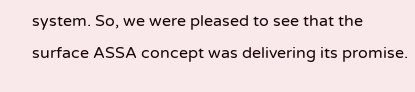system. So, we were pleased to see that the surface ASSA concept was delivering its promise.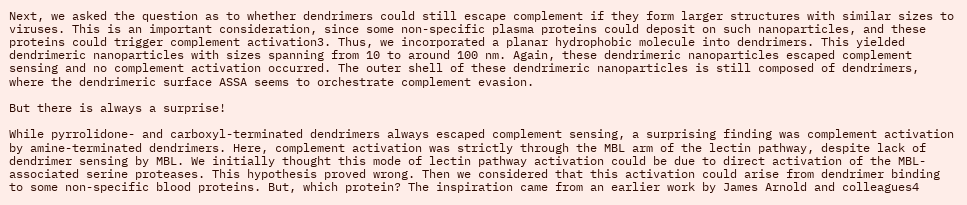Next, we asked the question as to whether dendrimers could still escape complement if they form larger structures with similar sizes to viruses. This is an important consideration, since some non-specific plasma proteins could deposit on such nanoparticles, and these proteins could trigger complement activation3. Thus, we incorporated a planar hydrophobic molecule into dendrimers. This yielded dendrimeric nanoparticles with sizes spanning from 10 to around 100 nm. Again, these dendrimeric nanoparticles escaped complement sensing and no complement activation occurred. The outer shell of these dendrimeric nanoparticles is still composed of dendrimers, where the dendrimeric surface ASSA seems to orchestrate complement evasion.

But there is always a surprise!

While pyrrolidone- and carboxyl-terminated dendrimers always escaped complement sensing, a surprising finding was complement activation by amine-terminated dendrimers. Here, complement activation was strictly through the MBL arm of the lectin pathway, despite lack of dendrimer sensing by MBL. We initially thought this mode of lectin pathway activation could be due to direct activation of the MBL-associated serine proteases. This hypothesis proved wrong. Then we considered that this activation could arise from dendrimer binding to some non-specific blood proteins. But, which protein? The inspiration came from an earlier work by James Arnold and colleagues4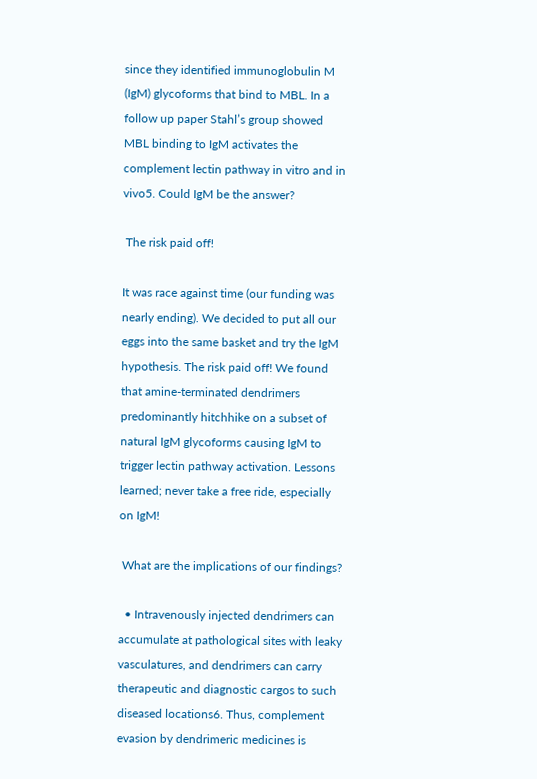since they identified immunoglobulin M (IgM) glycoforms that bind to MBL. In a follow up paper Stahl’s group showed MBL binding to IgM activates the complement lectin pathway in vitro and in vivo5. Could IgM be the answer?

 The risk paid off!

It was race against time (our funding was nearly ending). We decided to put all our eggs into the same basket and try the IgM hypothesis. The risk paid off! We found that amine-terminated dendrimers predominantly hitchhike on a subset of natural IgM glycoforms causing IgM to trigger lectin pathway activation. Lessons learned; never take a free ride, especially on IgM!

 What are the implications of our findings?

  • Intravenously injected dendrimers can accumulate at pathological sites with leaky vasculatures, and dendrimers can carry therapeutic and diagnostic cargos to such diseased locations6. Thus, complement evasion by dendrimeric medicines is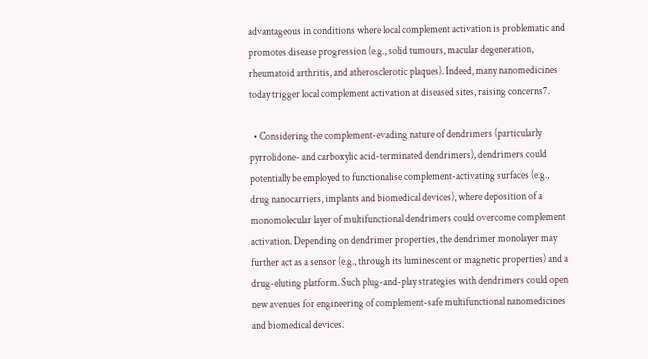advantageous in conditions where local complement activation is problematic and promotes disease progression (e.g., solid tumours, macular degeneration, rheumatoid arthritis, and atherosclerotic plaques). Indeed, many nanomedicines today trigger local complement activation at diseased sites, raising concerns7.

  • Considering the complement-evading nature of dendrimers (particularly pyrrolidone- and carboxylic acid-terminated dendrimers), dendrimers could potentially be employed to functionalise complement-activating surfaces (e.g., drug nanocarriers, implants and biomedical devices), where deposition of a monomolecular layer of multifunctional dendrimers could overcome complement activation. Depending on dendrimer properties, the dendrimer monolayer may further act as a sensor (e.g., through its luminescent or magnetic properties) and a drug-eluting platform. Such plug-and-play strategies with dendrimers could open new avenues for engineering of complement-safe multifunctional nanomedicines and biomedical devices.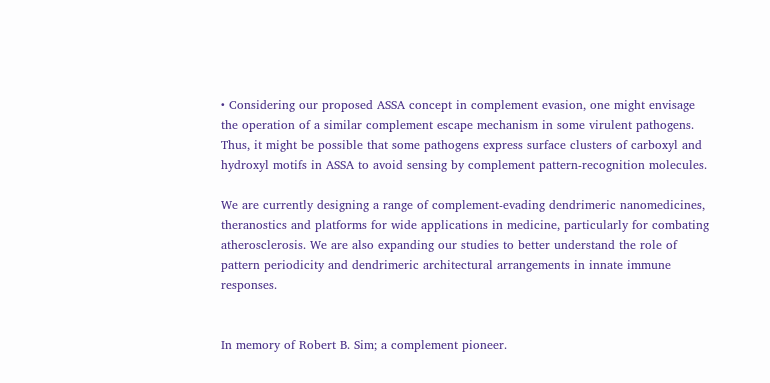• Considering our proposed ASSA concept in complement evasion, one might envisage the operation of a similar complement escape mechanism in some virulent pathogens. Thus, it might be possible that some pathogens express surface clusters of carboxyl and hydroxyl motifs in ASSA to avoid sensing by complement pattern-recognition molecules.

We are currently designing a range of complement-evading dendrimeric nanomedicines, theranostics and platforms for wide applications in medicine, particularly for combating atherosclerosis. We are also expanding our studies to better understand the role of pattern periodicity and dendrimeric architectural arrangements in innate immune responses.


In memory of Robert B. Sim; a complement pioneer.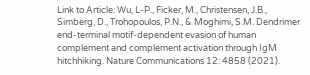Link to Article: Wu, L-P., Ficker, M., Christensen, J.B., Simberg, D., Trohopoulos, P.N., & Moghimi, S.M. Dendrimer end-terminal motif-dependent evasion of human complement and complement activation through IgM hitchhiking. Nature Communications 12: 4858 (2021).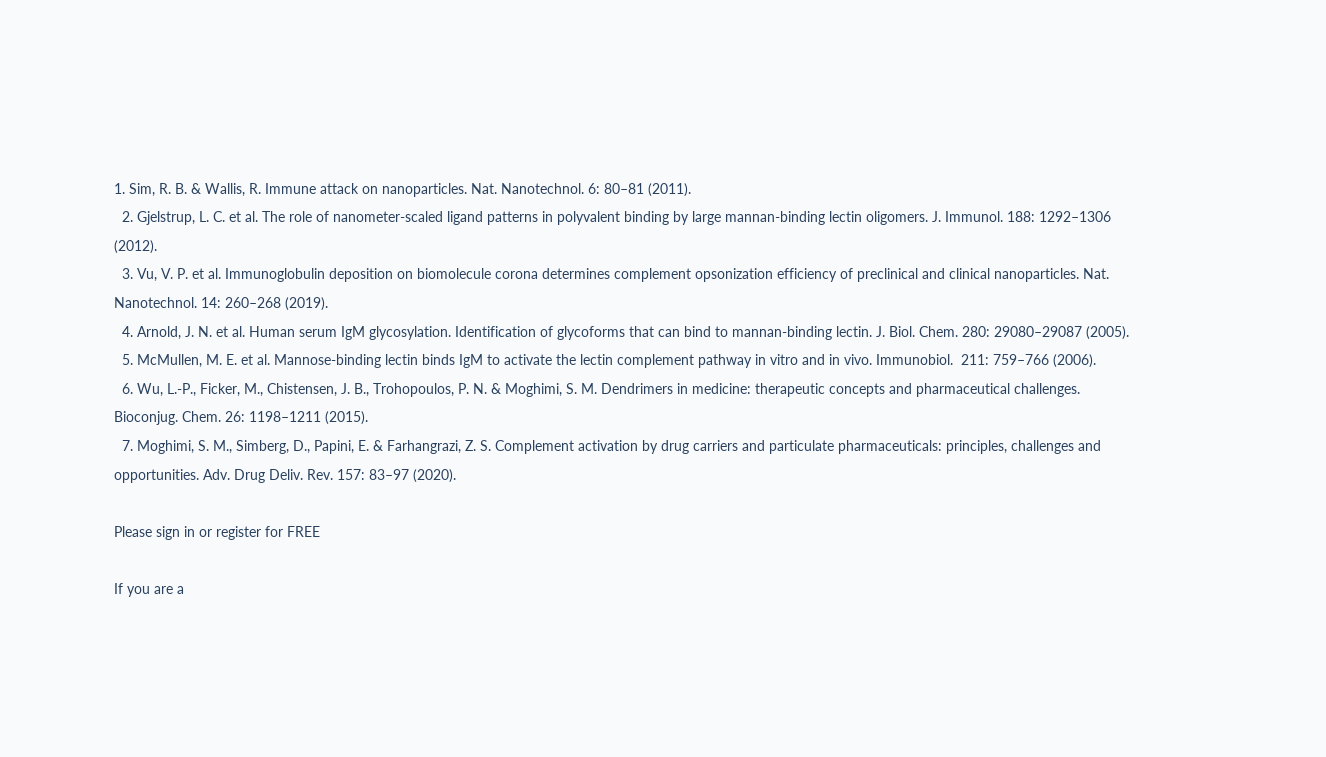1. Sim, R. B. & Wallis, R. Immune attack on nanoparticles. Nat. Nanotechnol. 6: 80–81 (2011).
  2. Gjelstrup, L. C. et al. The role of nanometer-scaled ligand patterns in polyvalent binding by large mannan-binding lectin oligomers. J. Immunol. 188: 1292–1306 (2012).
  3. Vu, V. P. et al. Immunoglobulin deposition on biomolecule corona determines complement opsonization efficiency of preclinical and clinical nanoparticles. Nat. Nanotechnol. 14: 260–268 (2019).
  4. Arnold, J. N. et al. Human serum IgM glycosylation. Identification of glycoforms that can bind to mannan-binding lectin. J. Biol. Chem. 280: 29080–29087 (2005).
  5. McMullen, M. E. et al. Mannose-binding lectin binds IgM to activate the lectin complement pathway in vitro and in vivo. Immunobiol.  211: 759–766 (2006).
  6. Wu, L.-P., Ficker, M., Chistensen, J. B., Trohopoulos, P. N. & Moghimi, S. M. Dendrimers in medicine: therapeutic concepts and pharmaceutical challenges. Bioconjug. Chem. 26: 1198–1211 (2015).
  7. Moghimi, S. M., Simberg, D., Papini, E. & Farhangrazi, Z. S. Complement activation by drug carriers and particulate pharmaceuticals: principles, challenges and opportunities. Adv. Drug Deliv. Rev. 157: 83–97 (2020).

Please sign in or register for FREE

If you are a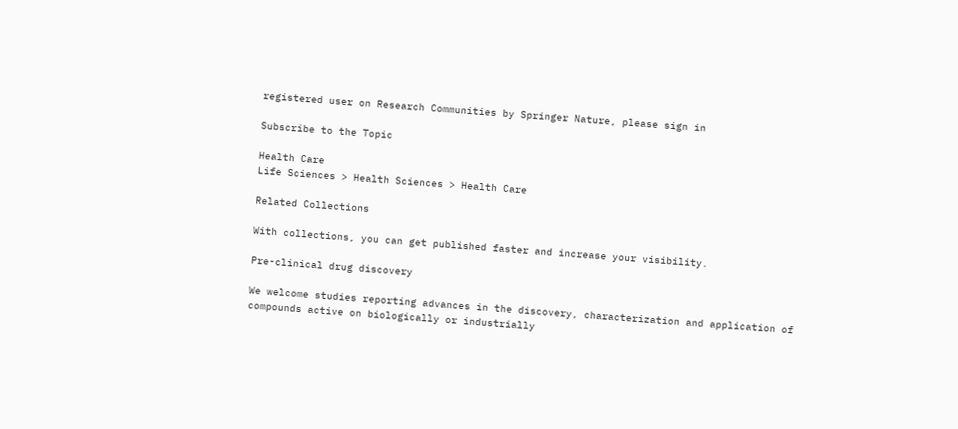registered user on Research Communities by Springer Nature, please sign in

Subscribe to the Topic

Health Care
Life Sciences > Health Sciences > Health Care

Related Collections

With collections, you can get published faster and increase your visibility.

Pre-clinical drug discovery

We welcome studies reporting advances in the discovery, characterization and application of compounds active on biologically or industrially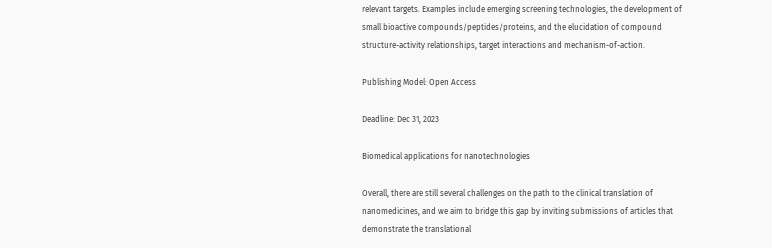relevant targets. Examples include emerging screening technologies, the development of small bioactive compounds/peptides/proteins, and the elucidation of compound structure-activity relationships, target interactions and mechanism-of-action.

Publishing Model: Open Access

Deadline: Dec 31, 2023

Biomedical applications for nanotechnologies

Overall, there are still several challenges on the path to the clinical translation of nanomedicines, and we aim to bridge this gap by inviting submissions of articles that demonstrate the translational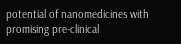potential of nanomedicines with promising pre-clinical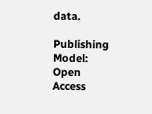data.

Publishing Model: Open Access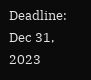Deadline: Dec 31, 2023